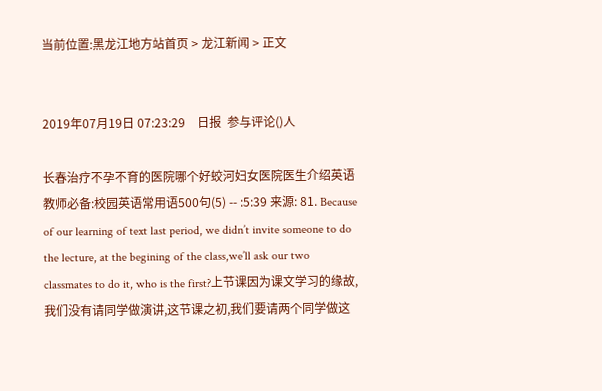当前位置:黑龙江地方站首页 > 龙江新闻 > 正文


2019年07月19日 07:23:29    日报  参与评论()人

长春治疗不孕不育的医院哪个好蛟河妇女医院医生介绍英语教师必备:校园英语常用语500句(5) -- :5:39 来源: 81. Because of our learning of text last period, we didn’t invite someone to do the lecture, at the begining of the class,we’ll ask our two classmates to do it, who is the first?上节课因为课文学习的缘故,我们没有请同学做演讲,这节课之初,我们要请两个同学做这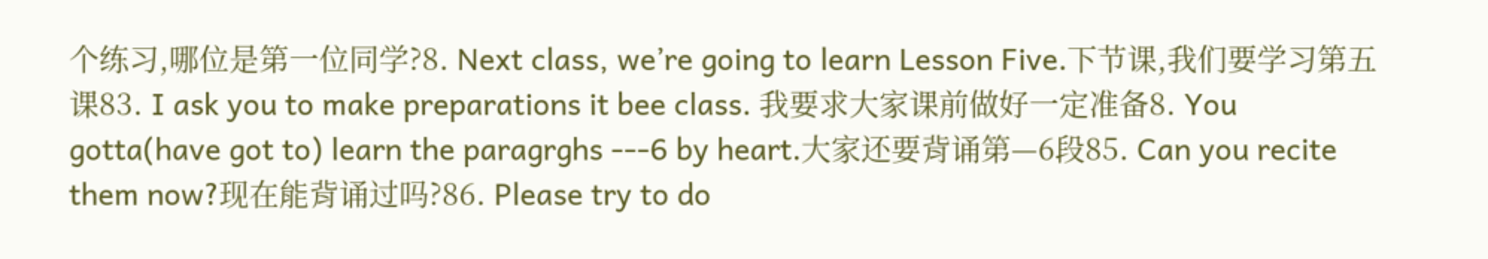个练习,哪位是第一位同学?8. Next class, we’re going to learn Lesson Five.下节课,我们要学习第五课83. I ask you to make preparations it bee class. 我要求大家课前做好一定准备8. You gotta(have got to) learn the paragrghs ---6 by heart.大家还要背诵第—6段85. Can you recite them now?现在能背诵过吗?86. Please try to do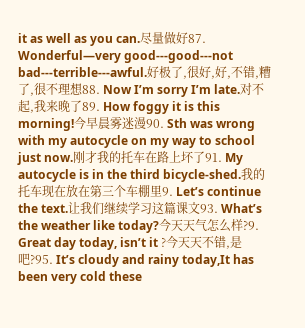it as well as you can.尽量做好87. Wonderful—very good---good---not bad---terrible---awful.好极了,很好,好,不错,糟了,很不理想88. Now I’m sorry I’m late.对不起,我来晚了89. How foggy it is this morning!今早晨雾迷漫90. Sth was wrong with my autocycle on my way to school just now.刚才我的托车在路上坏了91. My autocycle is in the third bicycle-shed.我的托车现在放在第三个车棚里9. Let’s continue the text.让我们继续学习这篇课文93. What’s the weather like today?今天天气怎么样?9. Great day today, isn’t it ?今天天不错,是吧?95. It’s cloudy and rainy today,It has been very cold these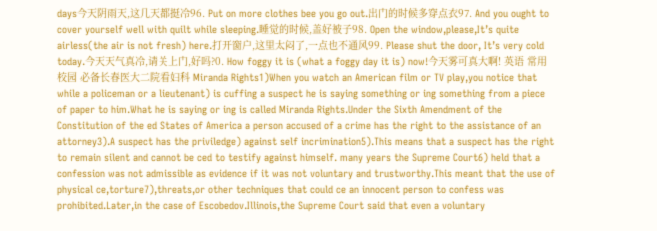days今天阴雨天,这几天都挺冷96. Put on more clothes bee you go out.出门的时候多穿点衣97. And you ought to cover yourself well with quilt while sleeping.睡觉的时候,盖好被子98. Open the window,please,It’s quite airless(the air is not fresh) here.打开窗户,这里太闷了,一点也不通风99. Please shut the door, It’s very cold today.今天天气真冷,请关上门,好吗?0. How foggy it is (what a foggy day it is) now!今天雾可真大啊! 英语 常用 校园 必备长春医大二院看妇科 Miranda Rights1)When you watch an American film or TV play,you notice that while a policeman or a lieutenant) is cuffing a suspect he is saying something or ing something from a piece of paper to him.What he is saying or ing is called Miranda Rights.Under the Sixth Amendment of the Constitution of the ed States of America a person accused of a crime has the right to the assistance of an attorney3).A suspect has the priviledge) against self incrimination5).This means that a suspect has the right to remain silent and cannot be ced to testify against himself. many years the Supreme Court6) held that a confession was not admissible as evidence if it was not voluntary and trustworthy.This meant that the use of physical ce,torture7),threats,or other techniques that could ce an innocent person to confess was prohibited.Later,in the case of Escobedov.Illinois,the Supreme Court said that even a voluntary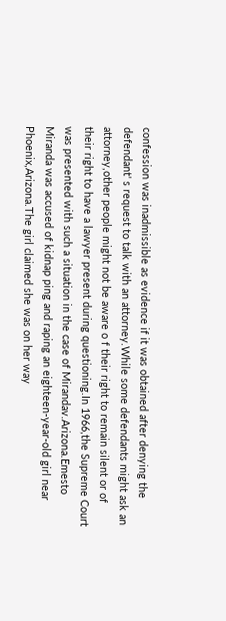confession was inadmissible as evidence if it was obtained after denying the defendant' s request to talk with an attorney.While some defendants might ask an attorney,other people might not be aware o f their right to remain silent or of their right to have a lawyer present during questioning.In 1966,the Supreme Court was presented with such a situation in the case of Mirandav.Arizona.Emesto Miranda was accused of kidnap ping and raping an eighteen-year-old girl near Phoenix,Arizona.The girl claimed she was on her way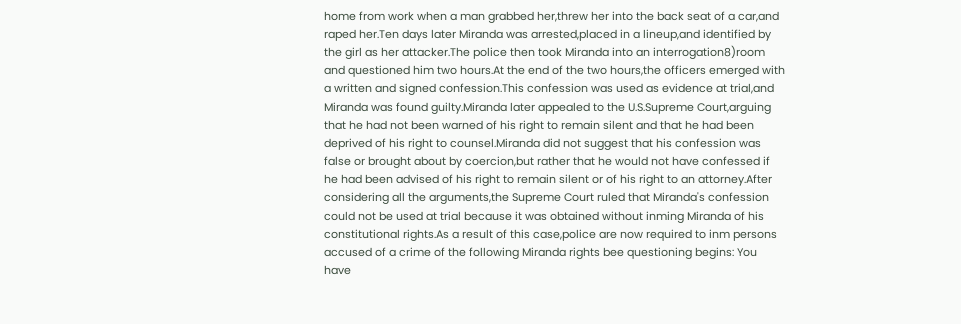home from work when a man grabbed her,threw her into the back seat of a car,and raped her.Ten days later Miranda was arrested,placed in a lineup,and identified by the girl as her attacker.The police then took Miranda into an interrogation8)room and questioned him two hours.At the end of the two hours,the officers emerged with a written and signed confession.This confession was used as evidence at trial,and Miranda was found guilty.Miranda later appealed to the U.S.Supreme Court,arguing that he had not been warned of his right to remain silent and that he had been deprived of his right to counsel.Miranda did not suggest that his confession was false or brought about by coercion,but rather that he would not have confessed if he had been advised of his right to remain silent or of his right to an attorney.After considering all the arguments,the Supreme Court ruled that Miranda's confession could not be used at trial because it was obtained without inming Miranda of his constitutional rights.As a result of this case,police are now required to inm persons accused of a crime of the following Miranda rights bee questioning begins: You have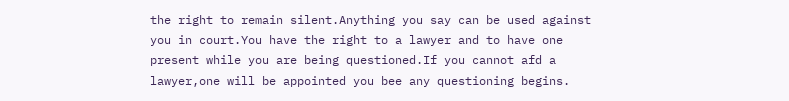the right to remain silent.Anything you say can be used against you in court.You have the right to a lawyer and to have one present while you are being questioned.If you cannot afd a lawyer,one will be appointed you bee any questioning begins.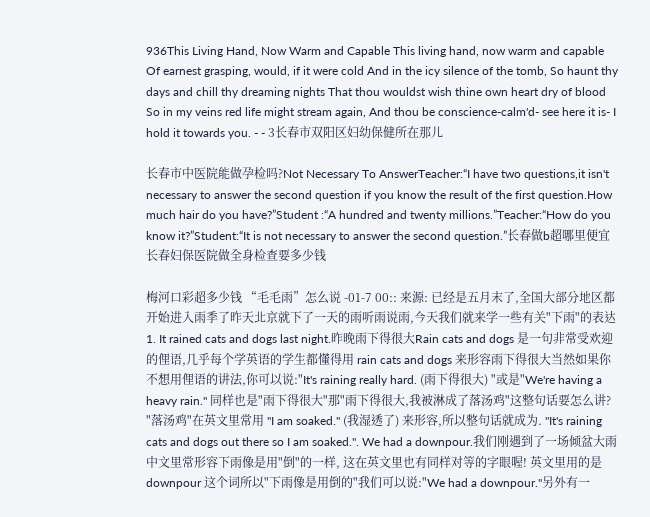936This Living Hand, Now Warm and Capable This living hand, now warm and capable Of earnest grasping, would, if it were cold And in the icy silence of the tomb, So haunt thy days and chill thy dreaming nights That thou wouldst wish thine own heart dry of blood So in my veins red life might stream again, And thou be conscience-calm'd- see here it is- I hold it towards you. - - 3长春市双阳区妇幼保健所在那儿

长春市中医院能做孕检吗?Not Necessary To AnswerTeacher:“I have two questions,it isn't necessary to answer the second question if you know the result of the first question.How much hair do you have?”Student :“A hundred and twenty millions.”Teacher:“How do you know it?”Student:“It is not necessary to answer the second question.”长春做b超哪里便宜 长春妇保医院做全身检查要多少钱

梅河口彩超多少钱 “毛毛雨”怎么说 -01-7 00:: 来源: 已经是五月末了,全国大部分地区都开始进入雨季了昨天北京就下了一天的雨听雨说雨,今天我们就来学一些有关"下雨"的表达1. It rained cats and dogs last night.昨晚雨下得很大Rain cats and dogs 是一句非常受欢迎的俚语,几乎每个学英语的学生都懂得用 rain cats and dogs 来形容雨下得很大当然如果你不想用俚语的讲法,你可以说:"It's raining really hard. (雨下得很大) "或是"We're having a heavy rain." 同样也是"雨下得很大"那"雨下得很大,我被淋成了落汤鸡"这整句话要怎么讲? "落汤鸡"在英文里常用 "I am soaked." (我湿透了) 来形容,所以整句话就成为. "It's raining cats and dogs out there so I am soaked.". We had a downpour.我们刚遇到了一场倾盆大雨中文里常形容下雨像是用"倒"的一样, 这在英文里也有同样对等的字眼喔! 英文里用的是 downpour 这个词所以"下雨像是用倒的"我们可以说:"We had a downpour."另外有一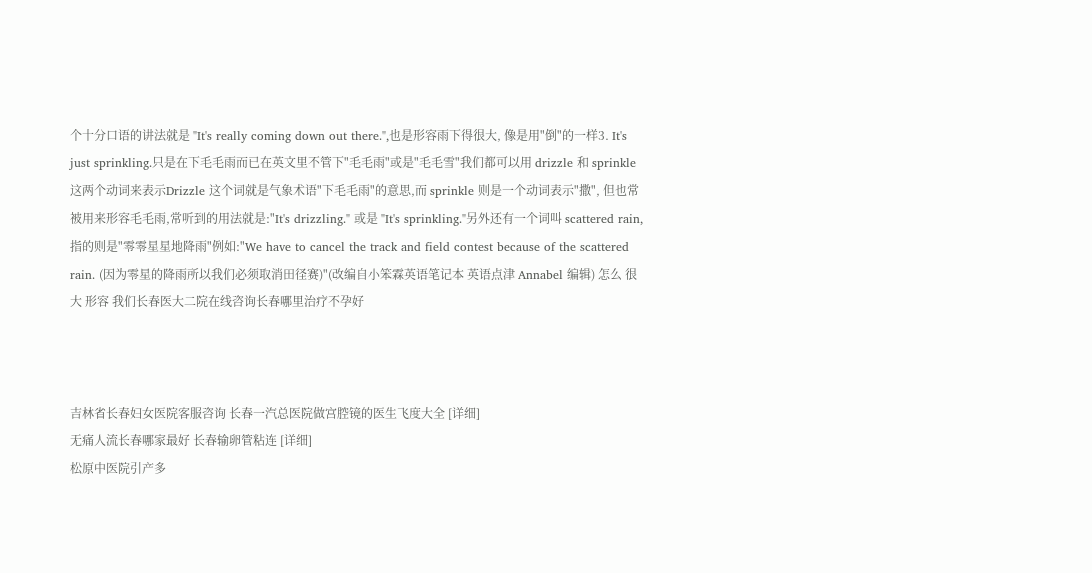个十分口语的讲法就是 "It's really coming down out there.",也是形容雨下得很大, 像是用"倒"的一样3. It's just sprinkling.只是在下毛毛雨而已在英文里不管下"毛毛雨"或是"毛毛雪"我们都可以用 drizzle 和 sprinkle 这两个动词来表示Drizzle 这个词就是气象术语"下毛毛雨"的意思,而 sprinkle 则是一个动词表示"撒", 但也常被用来形容毛毛雨,常听到的用法就是:"It's drizzling." 或是 "It's sprinkling."另外还有一个词叫 scattered rain,指的则是"零零星星地降雨"例如:"We have to cancel the track and field contest because of the scattered rain. (因为零星的降雨所以我们必须取消田径赛)"(改编自小笨霖英语笔记本 英语点津 Annabel 编辑) 怎么 很大 形容 我们长春医大二院在线咨询长春哪里治疗不孕好



吉林省长春妇女医院客服咨询 长春一汽总医院做宫腔镜的医生飞度大全 [详细]
无痛人流长春哪家最好 长春输卵管粘连 [详细]
松原中医院引产多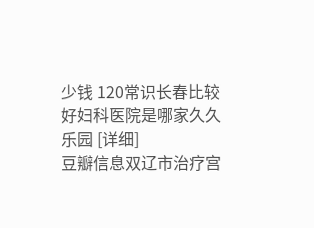少钱 120常识长春比较好妇科医院是哪家久久乐园 [详细]
豆瓣信息双辽市治疗宫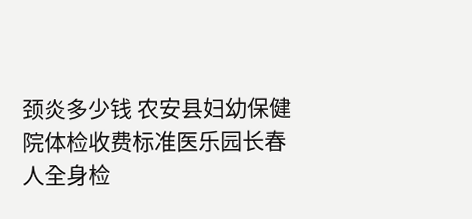颈炎多少钱 农安县妇幼保健院体检收费标准医乐园长春人全身检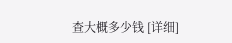查大概多少钱 [详细]